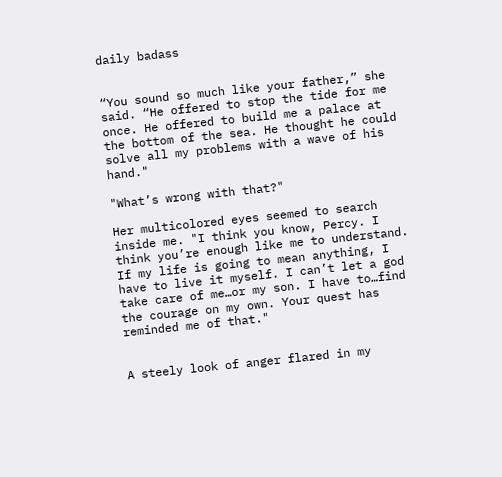daily badass


“You sound so much like your father,” she said. “He offered to stop the tide for me once. He offered to build me a palace at the bottom of the sea. He thought he could solve all my problems with a wave of his hand."

"What’s wrong with that?"

Her multicolored eyes seemed to search inside me. "I think you know, Percy. I think you’re enough like me to understand. If my life is going to mean anything, I have to live it myself. I can’t let a god take care of me…or my son. I have to…find the courage on my own. Your quest has reminded me of that."


A steely look of anger flared in my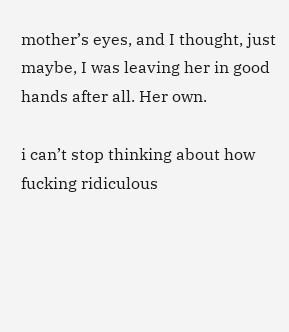mother’s eyes, and I thought, just maybe, I was leaving her in good hands after all. Her own.

i can’t stop thinking about how fucking ridiculous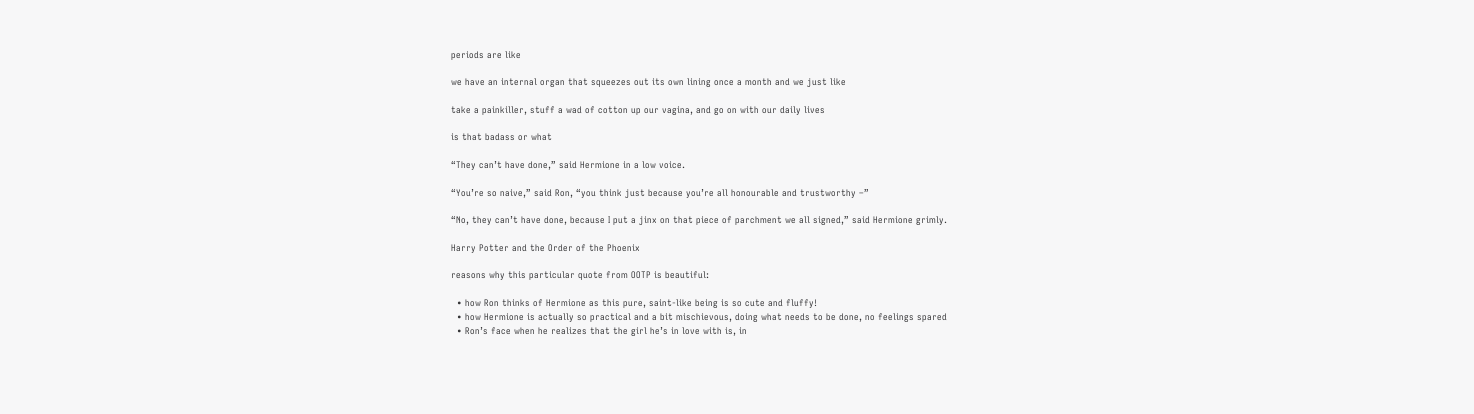periods are like

we have an internal organ that squeezes out its own lining once a month and we just like

take a painkiller, stuff a wad of cotton up our vagina, and go on with our daily lives

is that badass or what

“They can’t have done,” said Hermione in a low voice.

“You’re so naive,” said Ron, “you think just because you’re all honourable and trustworthy –”

“No, they can’t have done, because I put a jinx on that piece of parchment we all signed,” said Hermione grimly.

Harry Potter and the Order of the Phoenix

reasons why this particular quote from OOTP is beautiful:

  • how Ron thinks of Hermione as this pure, saint-like being is so cute and fluffy!
  • how Hermione is actually so practical and a bit mischievous, doing what needs to be done, no feelings spared
  • Ron’s face when he realizes that the girl he’s in love with is, in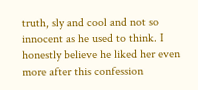truth, sly and cool and not so innocent as he used to think. I honestly believe he liked her even more after this confession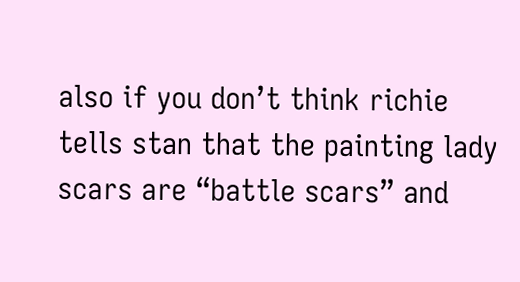also if you don’t think richie tells stan that the painting lady scars are “battle scars” and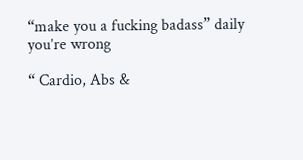“make you a fucking badass” daily you’re wrong

“ Cardio, Abs &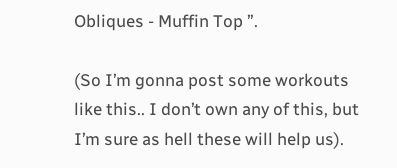Obliques - Muffin Top ”.

(So I’m gonna post some workouts like this.. I don’t own any of this, but I’m sure as hell these will help us).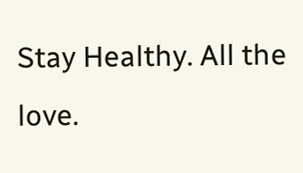Stay Healthy. All the love.